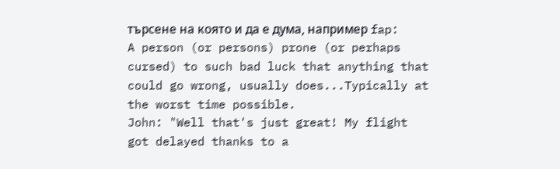търсене на която и да е дума, например fap:
A person (or persons) prone (or perhaps cursed) to such bad luck that anything that could go wrong, usually does...Typically at the worst time possible.
John: "Well that's just great! My flight got delayed thanks to a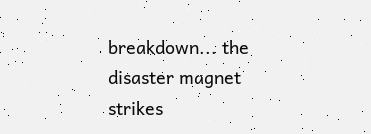breakdown... the disaster magnet strikes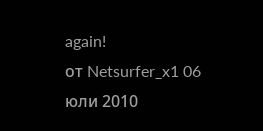again!
от Netsurfer_x1 06 юли 2010